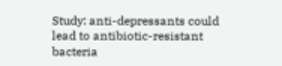Study: anti-depressants could lead to antibiotic-resistant bacteria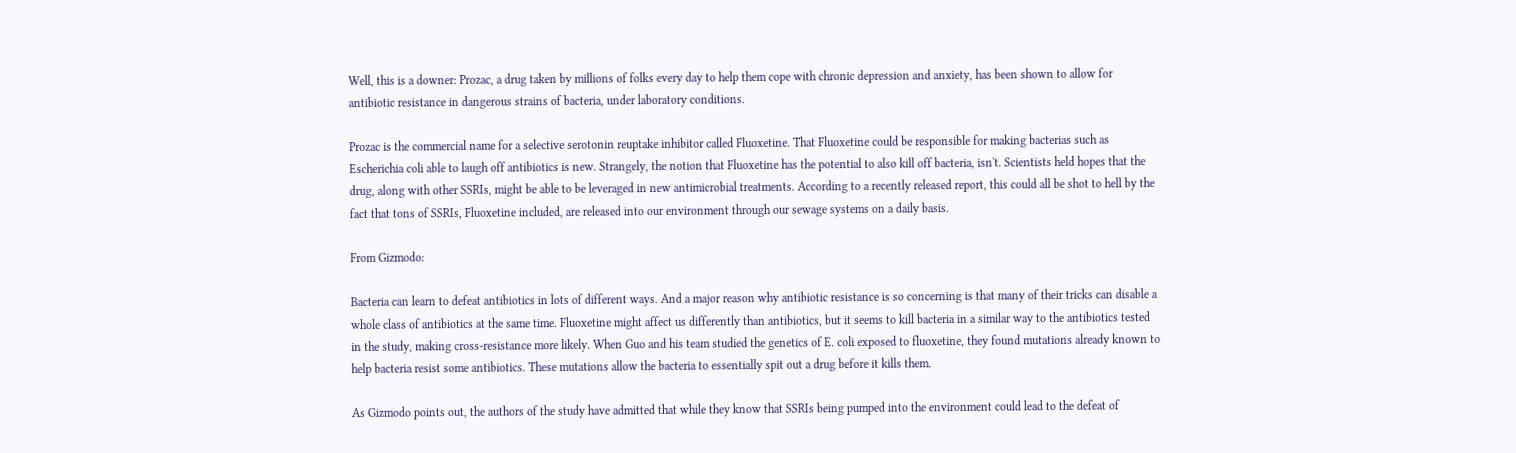Well, this is a downer: Prozac, a drug taken by millions of folks every day to help them cope with chronic depression and anxiety, has been shown to allow for antibiotic resistance in dangerous strains of bacteria, under laboratory conditions.

Prozac is the commercial name for a selective serotonin reuptake inhibitor called Fluoxetine. That Fluoxetine could be responsible for making bacterias such as Escherichia coli able to laugh off antibiotics is new. Strangely, the notion that Fluoxetine has the potential to also kill off bacteria, isn't. Scientists held hopes that the drug, along with other SSRIs, might be able to be leveraged in new antimicrobial treatments. According to a recently released report, this could all be shot to hell by the fact that tons of SSRIs, Fluoxetine included, are released into our environment through our sewage systems on a daily basis.

From Gizmodo:

Bacteria can learn to defeat antibiotics in lots of different ways. And a major reason why antibiotic resistance is so concerning is that many of their tricks can disable a whole class of antibiotics at the same time. Fluoxetine might affect us differently than antibiotics, but it seems to kill bacteria in a similar way to the antibiotics tested in the study, making cross-resistance more likely. When Guo and his team studied the genetics of E. coli exposed to fluoxetine, they found mutations already known to help bacteria resist some antibiotics. These mutations allow the bacteria to essentially spit out a drug before it kills them.

As Gizmodo points out, the authors of the study have admitted that while they know that SSRIs being pumped into the environment could lead to the defeat of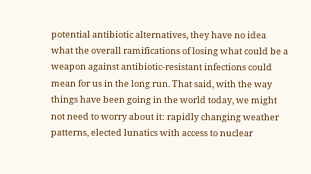potential antibiotic alternatives, they have no idea what the overall ramifications of losing what could be a weapon against antibiotic-resistant infections could mean for us in the long run. That said, with the way things have been going in the world today, we might not need to worry about it: rapidly changing weather patterns, elected lunatics with access to nuclear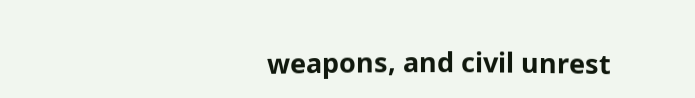weapons, and civil unrest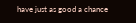have just as good a chance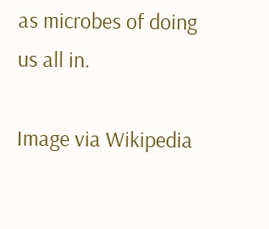as microbes of doing us all in.

Image via Wikipedia